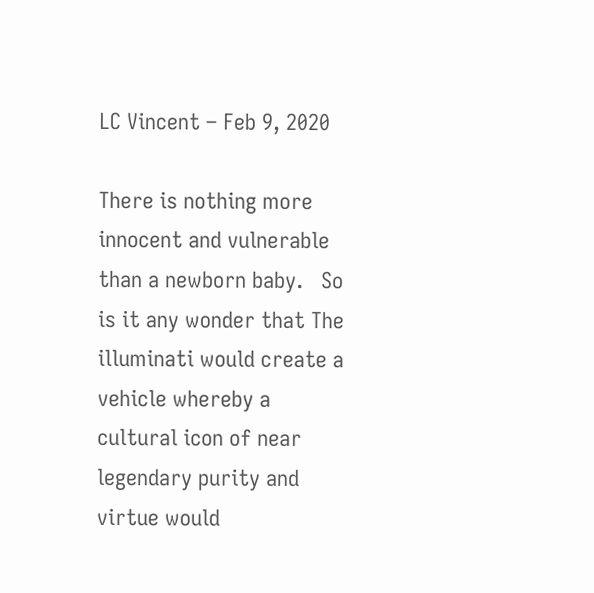LC Vincent – Feb 9, 2020

There is nothing more innocent and vulnerable than a newborn baby.   So is it any wonder that The illuminati would create a vehicle whereby a cultural icon of near legendary purity and virtue would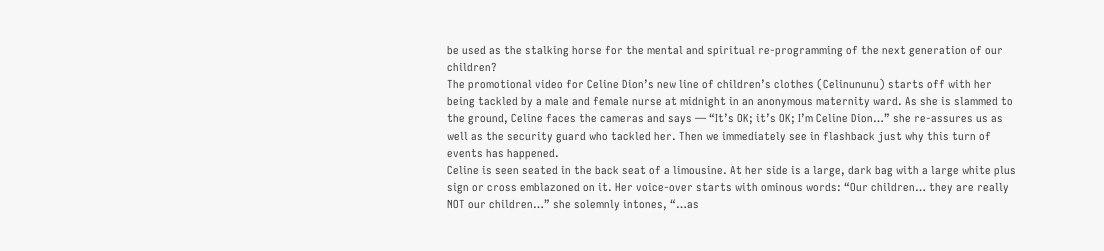be used as the stalking horse for the mental and spiritual re-programming of the next generation of our children?
The promotional video for Celine Dion’s new line of children’s clothes (Celinununu) starts off with her being tackled by a male and female nurse at midnight in an anonymous maternity ward. As she is slammed to the ground, Celine faces the cameras and says — “It’s OK; it’s OK; I’m Celine Dion…” she re-assures us as well as the security guard who tackled her. Then we immediately see in flashback just why this turn of events has happened.
Celine is seen seated in the back seat of a limousine. At her side is a large, dark bag with a large white plus sign or cross emblazoned on it. Her voice-over starts with ominous words: “Our children… they are really NOT our children…” she solemnly intones, “…as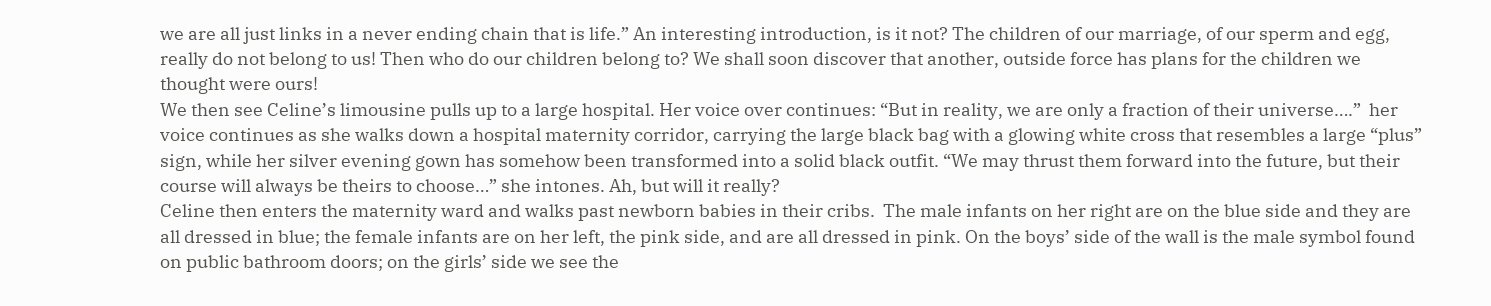we are all just links in a never ending chain that is life.” An interesting introduction, is it not? The children of our marriage, of our sperm and egg, really do not belong to us! Then who do our children belong to? We shall soon discover that another, outside force has plans for the children we thought were ours!
We then see Celine’s limousine pulls up to a large hospital. Her voice over continues: “But in reality, we are only a fraction of their universe….”  her voice continues as she walks down a hospital maternity corridor, carrying the large black bag with a glowing white cross that resembles a large “plus” sign, while her silver evening gown has somehow been transformed into a solid black outfit. “We may thrust them forward into the future, but their course will always be theirs to choose…” she intones. Ah, but will it really?
Celine then enters the maternity ward and walks past newborn babies in their cribs.  The male infants on her right are on the blue side and they are all dressed in blue; the female infants are on her left, the pink side, and are all dressed in pink. On the boys’ side of the wall is the male symbol found on public bathroom doors; on the girls’ side we see the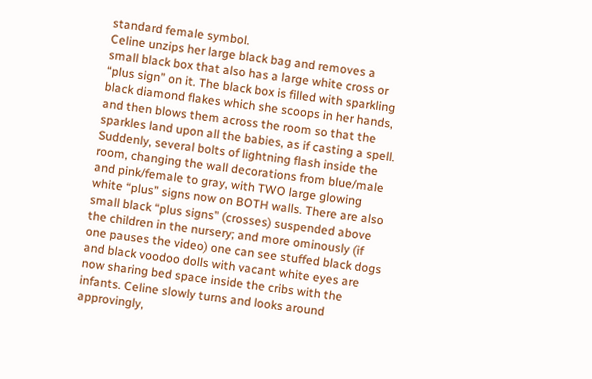standard female symbol.
Celine unzips her large black bag and removes a small black box that also has a large white cross or “plus sign” on it. The black box is filled with sparkling black diamond flakes which she scoops in her hands, and then blows them across the room so that the sparkles land upon all the babies, as if casting a spell.
Suddenly, several bolts of lightning flash inside the room, changing the wall decorations from blue/male and pink/female to gray, with TWO large glowing white “plus” signs now on BOTH walls. There are also small black “plus signs” (crosses) suspended above the children in the nursery; and more ominously (if one pauses the video) one can see stuffed black dogs and black voodoo dolls with vacant white eyes are now sharing bed space inside the cribs with the infants. Celine slowly turns and looks around approvingly,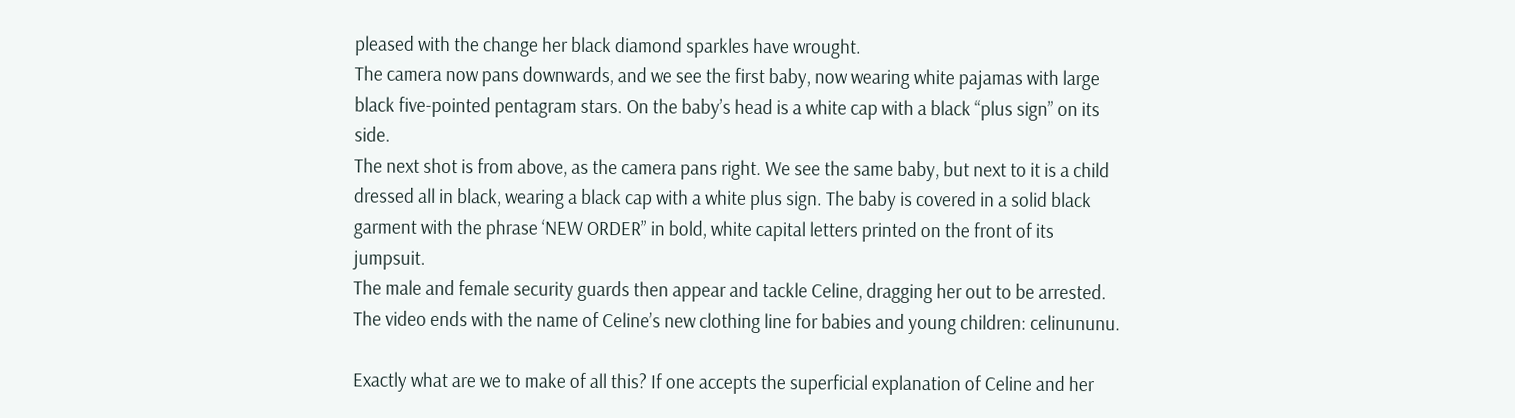pleased with the change her black diamond sparkles have wrought.
The camera now pans downwards, and we see the first baby, now wearing white pajamas with large black five-pointed pentagram stars. On the baby’s head is a white cap with a black “plus sign” on its side.
The next shot is from above, as the camera pans right. We see the same baby, but next to it is a child dressed all in black, wearing a black cap with a white plus sign. The baby is covered in a solid black garment with the phrase ‘NEW ORDER” in bold, white capital letters printed on the front of its jumpsuit.
The male and female security guards then appear and tackle Celine, dragging her out to be arrested. The video ends with the name of Celine’s new clothing line for babies and young children: celinununu.

Exactly what are we to make of all this? If one accepts the superficial explanation of Celine and her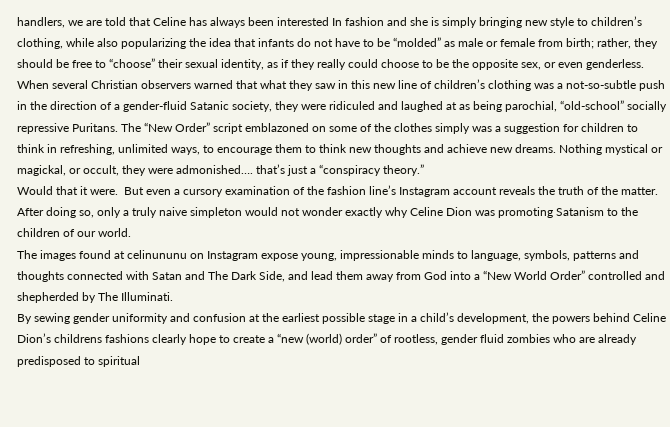handlers, we are told that Celine has always been interested In fashion and she is simply bringing new style to children’s clothing, while also popularizing the idea that infants do not have to be “molded” as male or female from birth; rather, they should be free to “choose” their sexual identity, as if they really could choose to be the opposite sex, or even genderless.
When several Christian observers warned that what they saw in this new line of children’s clothing was a not-so-subtle push in the direction of a gender-fluid Satanic society, they were ridiculed and laughed at as being parochial, “old-school” socially repressive Puritans. The “New Order” script emblazoned on some of the clothes simply was a suggestion for children to think in refreshing, unlimited ways, to encourage them to think new thoughts and achieve new dreams. Nothing mystical or magickal, or occult, they were admonished…. that’s just a “conspiracy theory.”
Would that it were.  But even a cursory examination of the fashion line’s Instagram account reveals the truth of the matter. After doing so, only a truly naive simpleton would not wonder exactly why Celine Dion was promoting Satanism to the children of our world.
The images found at celinununu on Instagram expose young, impressionable minds to language, symbols, patterns and thoughts connected with Satan and The Dark Side, and lead them away from God into a “New World Order” controlled and shepherded by The Illuminati.
By sewing gender uniformity and confusion at the earliest possible stage in a child’s development, the powers behind Celine Dion’s childrens fashions clearly hope to create a “new (world) order” of rootless, gender fluid zombies who are already predisposed to spiritual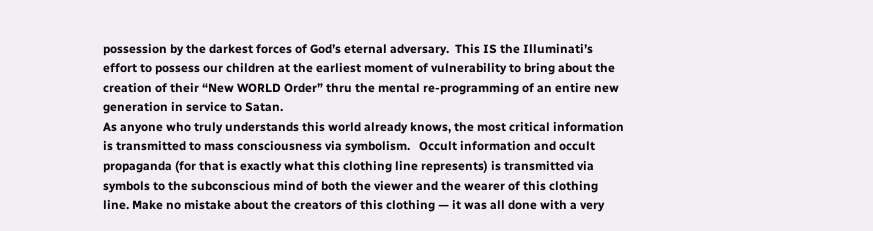possession by the darkest forces of God’s eternal adversary.  This IS the Illuminati’s effort to possess our children at the earliest moment of vulnerability to bring about the creation of their “New WORLD Order” thru the mental re-programming of an entire new generation in service to Satan.
As anyone who truly understands this world already knows, the most critical information is transmitted to mass consciousness via symbolism.   Occult information and occult propaganda (for that is exactly what this clothing line represents) is transmitted via symbols to the subconscious mind of both the viewer and the wearer of this clothing line. Make no mistake about the creators of this clothing — it was all done with a very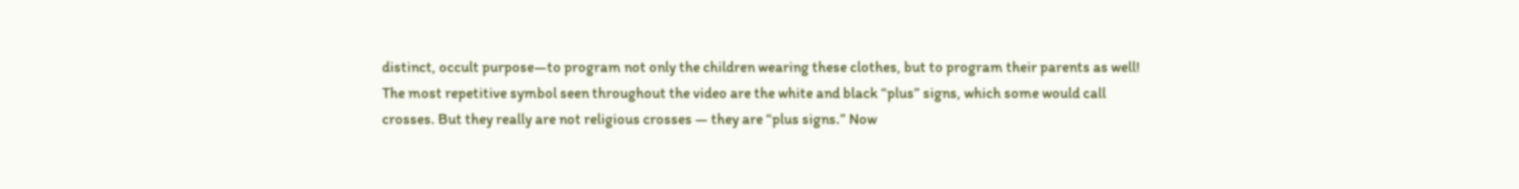distinct, occult purpose—to program not only the children wearing these clothes, but to program their parents as well!
The most repetitive symbol seen throughout the video are the white and black “plus” signs, which some would call crosses. But they really are not religious crosses — they are “plus signs.” Now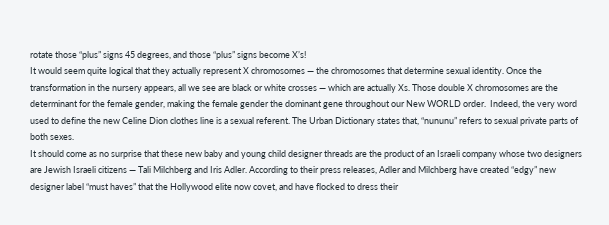rotate those “plus” signs 45 degrees, and those “plus” signs become X’s!
It would seem quite logical that they actually represent X chromosomes — the chromosomes that determine sexual identity. Once the transformation in the nursery appears, all we see are black or white crosses — which are actually Xs. Those double X chromosomes are the determinant for the female gender, making the female gender the dominant gene throughout our New WORLD order.  Indeed, the very word used to define the new Celine Dion clothes line is a sexual referent. The Urban Dictionary states that, “nununu” refers to sexual private parts of both sexes.
It should come as no surprise that these new baby and young child designer threads are the product of an Israeli company whose two designers are Jewish Israeli citizens — Tali Milchberg and Iris Adler. According to their press releases, Adler and Milchberg have created “edgy” new designer label “must haves” that the Hollywood elite now covet, and have flocked to dress their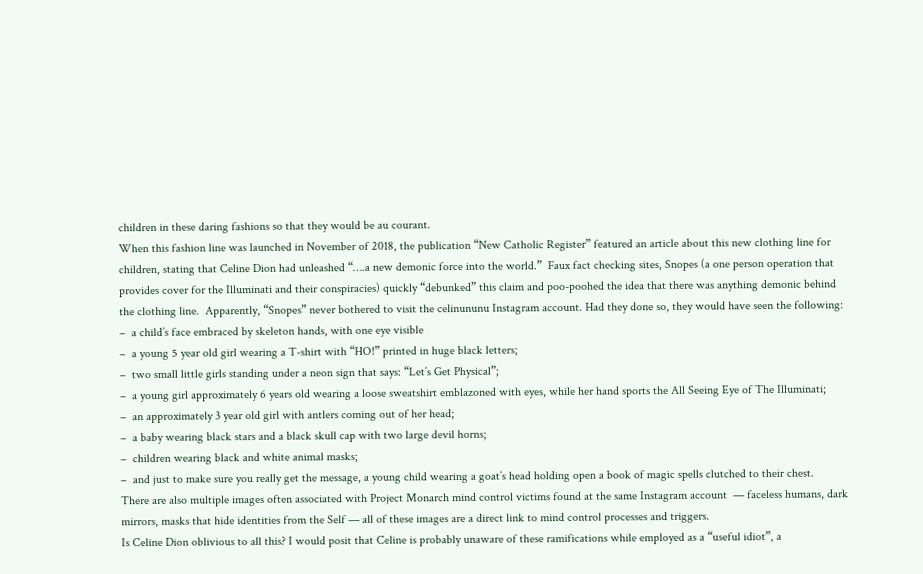children in these daring fashions so that they would be au courant.
When this fashion line was launched in November of 2018, the publication “New Catholic Register” featured an article about this new clothing line for children, stating that Celine Dion had unleashed “….a new demonic force into the world.”  Faux fact checking sites, Snopes (a one person operation that provides cover for the Illuminati and their conspiracies) quickly “debunked” this claim and poo-poohed the idea that there was anything demonic behind the clothing line.  Apparently, “Snopes” never bothered to visit the celinununu Instagram account. Had they done so, they would have seen the following:
–  a child’s face embraced by skeleton hands, with one eye visible
–  a young 5 year old girl wearing a T-shirt with “HO!” printed in huge black letters;
–  two small little girls standing under a neon sign that says: “Let’s Get Physical”;
–  a young girl approximately 6 years old wearing a loose sweatshirt emblazoned with eyes, while her hand sports the All Seeing Eye of The Illuminati;
–  an approximately 3 year old girl with antlers coming out of her head;
–  a baby wearing black stars and a black skull cap with two large devil horns;
–  children wearing black and white animal masks;
–  and just to make sure you really get the message, a young child wearing a goat’s head holding open a book of magic spells clutched to their chest.
There are also multiple images often associated with Project Monarch mind control victims found at the same Instagram account  — faceless humans, dark mirrors, masks that hide identities from the Self — all of these images are a direct link to mind control processes and triggers.
Is Celine Dion oblivious to all this? I would posit that Celine is probably unaware of these ramifications while employed as a “useful idiot”, a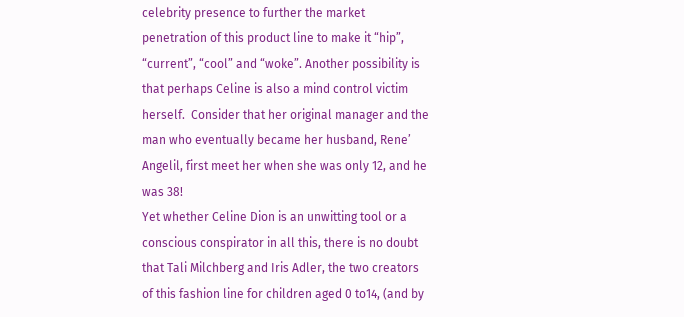celebrity presence to further the market penetration of this product line to make it “hip”, “current”, “cool” and “woke”. Another possibility is that perhaps Celine is also a mind control victim herself.  Consider that her original manager and the man who eventually became her husband, Rene’ Angelil, first meet her when she was only 12, and he was 38!
Yet whether Celine Dion is an unwitting tool or a conscious conspirator in all this, there is no doubt that Tali Milchberg and Iris Adler, the two creators of this fashion line for children aged 0 to14, (and by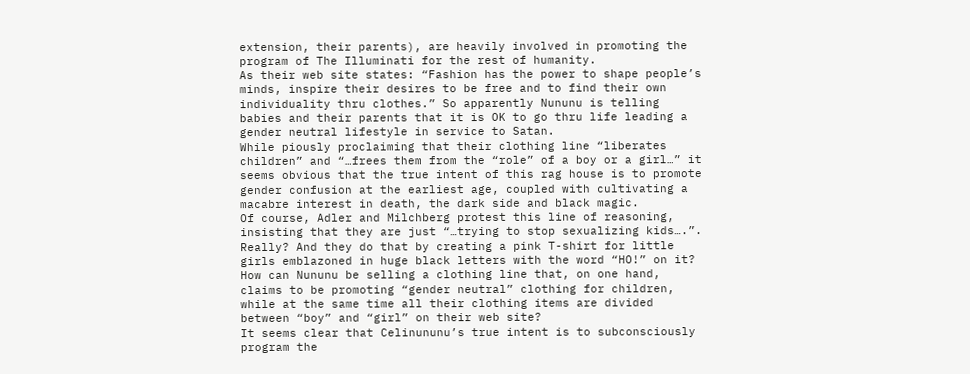extension, their parents), are heavily involved in promoting the program of The Illuminati for the rest of humanity.
As their web site states: “Fashion has the power to shape people’s minds, inspire their desires to be free and to find their own individuality thru clothes.” So apparently Nununu is telling babies and their parents that it is OK to go thru life leading a gender neutral lifestyle in service to Satan.
While piously proclaiming that their clothing line “liberates children” and “…frees them from the “role” of a boy or a girl…” it seems obvious that the true intent of this rag house is to promote gender confusion at the earliest age, coupled with cultivating a macabre interest in death, the dark side and black magic.
Of course, Adler and Milchberg protest this line of reasoning, insisting that they are just “…trying to stop sexualizing kids….”.   Really? And they do that by creating a pink T-shirt for little girls emblazoned in huge black letters with the word “HO!” on it?
How can Nununu be selling a clothing line that, on one hand, claims to be promoting “gender neutral” clothing for children, while at the same time all their clothing items are divided between “boy” and “girl” on their web site?
It seems clear that Celinununu’s true intent is to subconsciously program the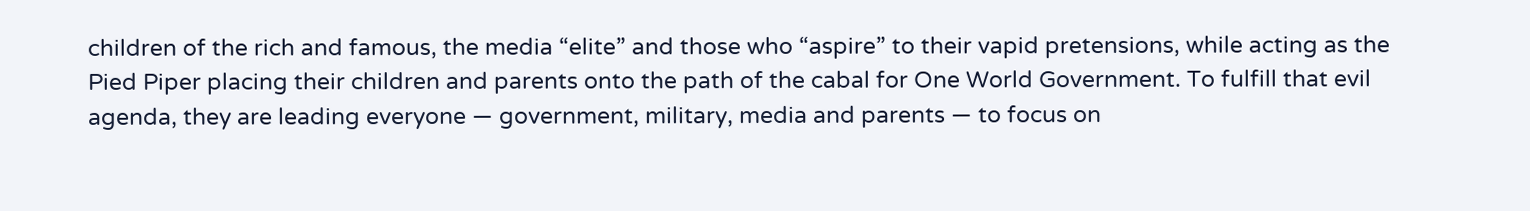children of the rich and famous, the media “elite” and those who “aspire” to their vapid pretensions, while acting as the Pied Piper placing their children and parents onto the path of the cabal for One World Government. To fulfill that evil agenda, they are leading everyone — government, military, media and parents — to focus on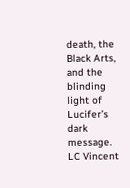death, the Black Arts, and the blinding light of Lucifer’s dark message.
LC Vincent